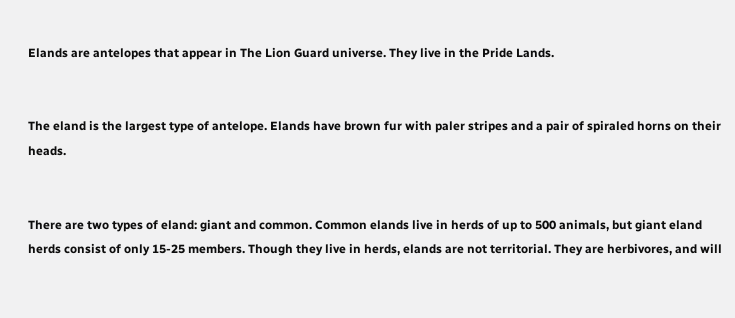Elands are antelopes that appear in The Lion Guard universe. They live in the Pride Lands.


The eland is the largest type of antelope. Elands have brown fur with paler stripes and a pair of spiraled horns on their heads.


There are two types of eland: giant and common. Common elands live in herds of up to 500 animals, but giant eland herds consist of only 15-25 members. Though they live in herds, elands are not territorial. They are herbivores, and will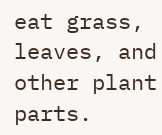eat grass, leaves, and other plant parts.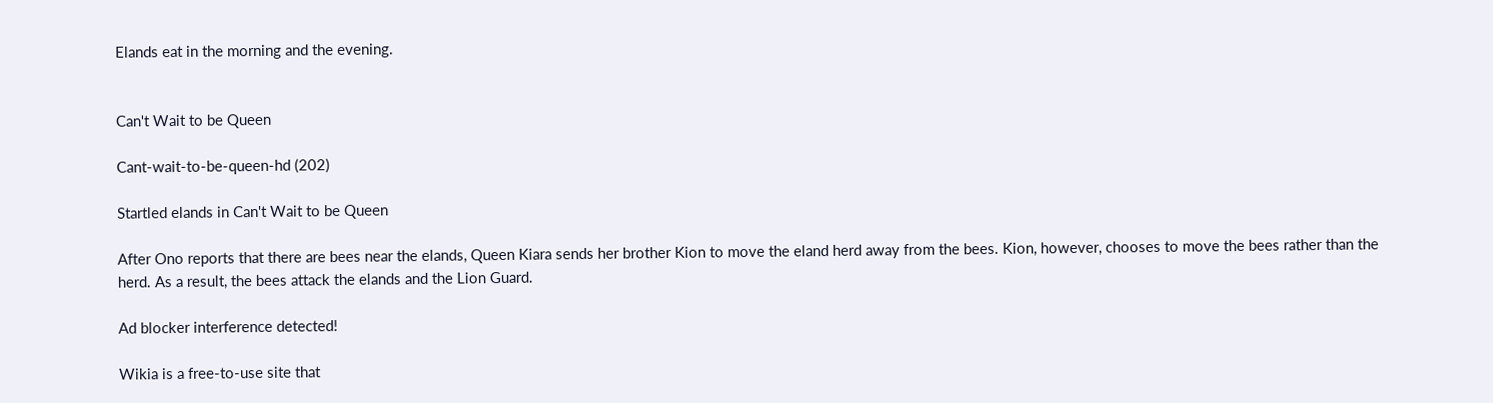Elands eat in the morning and the evening.


Can't Wait to be Queen

Cant-wait-to-be-queen-hd (202)

Startled elands in Can't Wait to be Queen

After Ono reports that there are bees near the elands, Queen Kiara sends her brother Kion to move the eland herd away from the bees. Kion, however, chooses to move the bees rather than the herd. As a result, the bees attack the elands and the Lion Guard.

Ad blocker interference detected!

Wikia is a free-to-use site that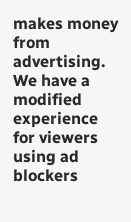makes money from advertising. We have a modified experience for viewers using ad blockers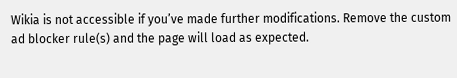Wikia is not accessible if you’ve made further modifications. Remove the custom ad blocker rule(s) and the page will load as expected.